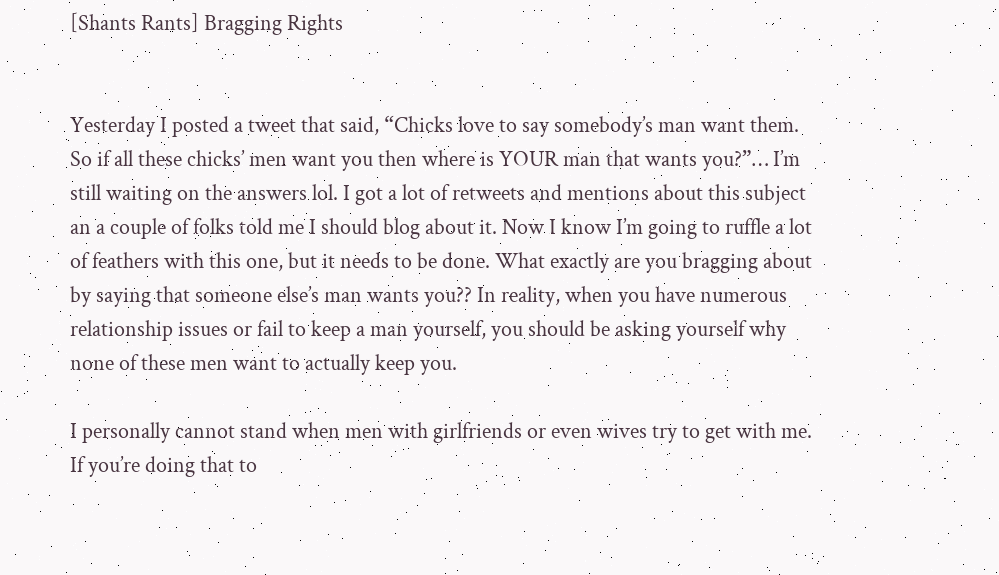[Shants Rants] Bragging Rights


Yesterday I posted a tweet that said, “Chicks love to say somebody’s man want them. So if all these chicks’ men want you then where is YOUR man that wants you?”… I’m still waiting on the answers lol. I got a lot of retweets and mentions about this subject an a couple of folks told me I should blog about it. Now I know I’m going to ruffle a lot of feathers with this one, but it needs to be done. What exactly are you bragging about by saying that someone else’s man wants you?? In reality, when you have numerous relationship issues or fail to keep a man yourself, you should be asking yourself why none of these men want to actually keep you.

I personally cannot stand when men with girlfriends or even wives try to get with me. If you’re doing that to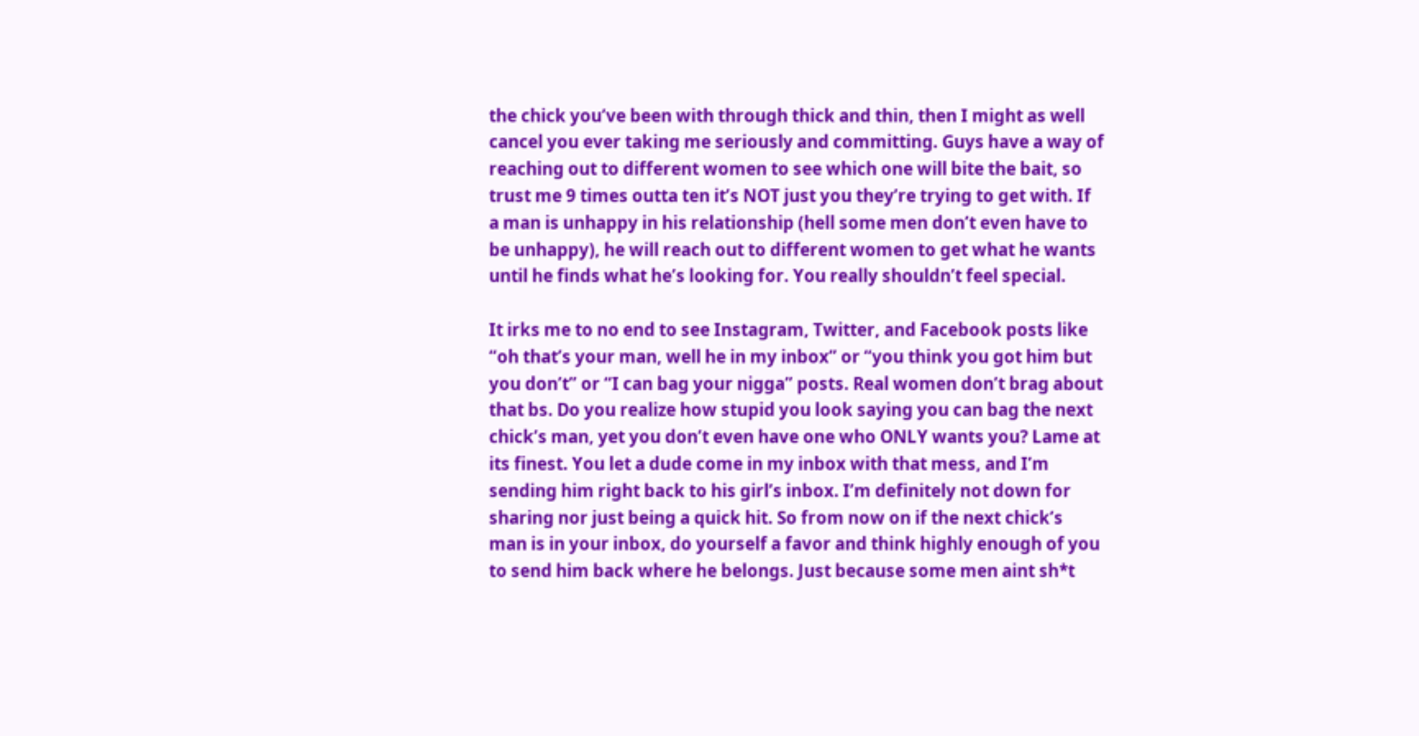the chick you’ve been with through thick and thin, then I might as well cancel you ever taking me seriously and committing. Guys have a way of reaching out to different women to see which one will bite the bait, so trust me 9 times outta ten it’s NOT just you they’re trying to get with. If a man is unhappy in his relationship (hell some men don’t even have to be unhappy), he will reach out to different women to get what he wants until he finds what he’s looking for. You really shouldn’t feel special.

It irks me to no end to see Instagram, Twitter, and Facebook posts like “oh that’s your man, well he in my inbox” or “you think you got him but you don’t” or “I can bag your nigga” posts. Real women don’t brag about that bs. Do you realize how stupid you look saying you can bag the next chick’s man, yet you don’t even have one who ONLY wants you? Lame at its finest. You let a dude come in my inbox with that mess, and I’m sending him right back to his girl’s inbox. I’m definitely not down for sharing nor just being a quick hit. So from now on if the next chick’s man is in your inbox, do yourself a favor and think highly enough of you to send him back where he belongs. Just because some men aint sh*t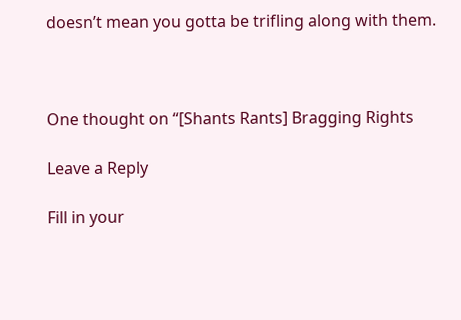doesn’t mean you gotta be trifling along with them.



One thought on “[Shants Rants] Bragging Rights

Leave a Reply

Fill in your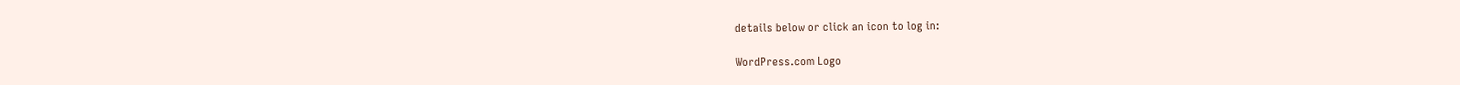details below or click an icon to log in:

WordPress.com Logo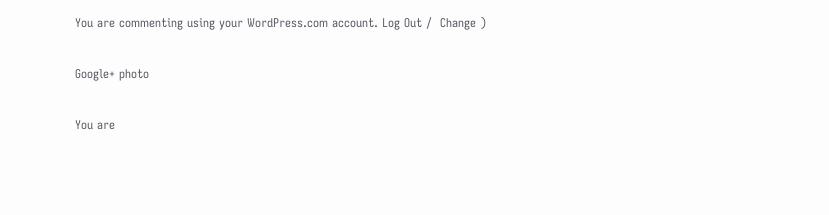You are commenting using your WordPress.com account. Log Out /  Change )

Google+ photo

You are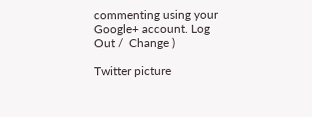commenting using your Google+ account. Log Out /  Change )

Twitter picture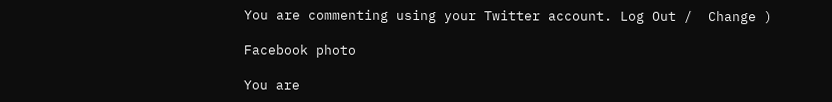You are commenting using your Twitter account. Log Out /  Change )

Facebook photo

You are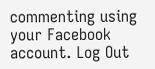commenting using your Facebook account. Log Out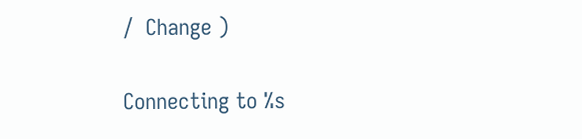/  Change )

Connecting to %s